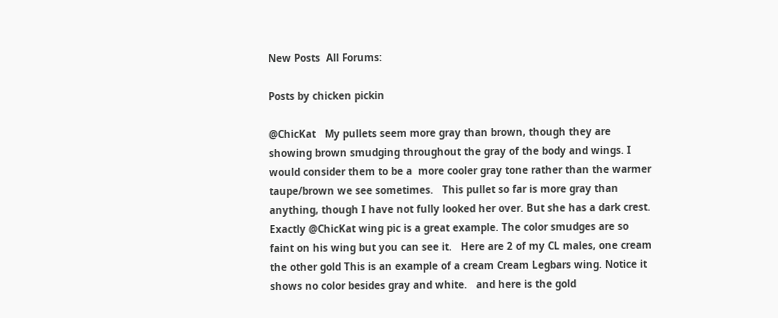New Posts  All Forums:

Posts by chicken pickin

@ChicKat   My pullets seem more gray than brown, though they are showing brown smudging throughout the gray of the body and wings. I would consider them to be a  more cooler gray tone rather than the warmer taupe/brown we see sometimes.   This pullet so far is more gray than anything, though I have not fully looked her over. But she has a dark crest.
Exactly @ChicKat wing pic is a great example. The color smudges are so faint on his wing but you can see it.   Here are 2 of my CL males, one cream the other gold This is an example of a cream Cream Legbars wing. Notice it shows no color besides gray and white.   and here is the gold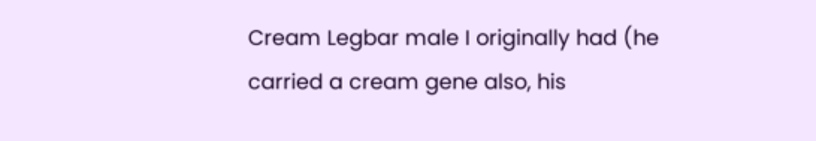Cream Legbar male I originally had (he carried a cream gene also, his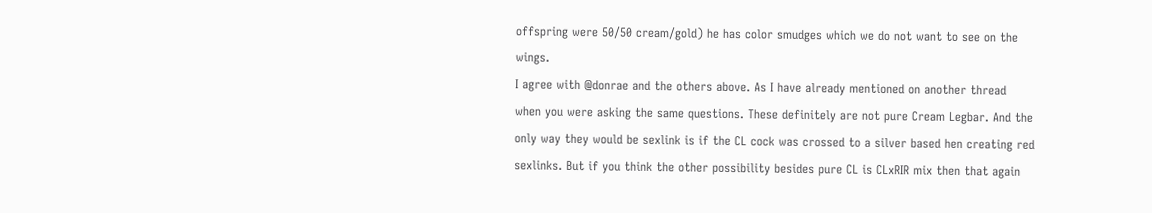offspring were 50/50 cream/gold) he has color smudges which we do not want to see on the wings.
I agree with @donrae and the others above. As I have already mentioned on another thread when you were asking the same questions. These definitely are not pure Cream Legbar. And the only way they would be sexlink is if the CL cock was crossed to a silver based hen creating red sexlinks. But if you think the other possibility besides pure CL is CLxRIR mix then that again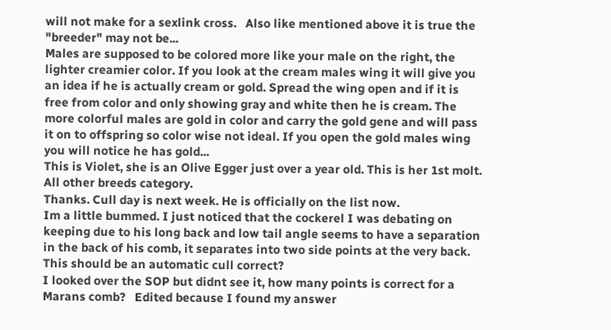will not make for a sexlink cross.   Also like mentioned above it is true the "breeder" may not be...
Males are supposed to be colored more like your male on the right, the lighter creamier color. If you look at the cream males wing it will give you an idea if he is actually cream or gold. Spread the wing open and if it is free from color and only showing gray and white then he is cream. The more colorful males are gold in color and carry the gold gene and will pass it on to offspring so color wise not ideal. If you open the gold males wing you will notice he has gold...
This is Violet, she is an Olive Egger just over a year old. This is her 1st molt. All other breeds category.
Thanks. Cull day is next week. He is officially on the list now.
Im a little bummed. I just noticed that the cockerel I was debating on keeping due to his long back and low tail angle seems to have a separation in the back of his comb, it separates into two side points at the very back. This should be an automatic cull correct?
I looked over the SOP but didnt see it, how many points is correct for a Marans comb?   Edited because I found my answer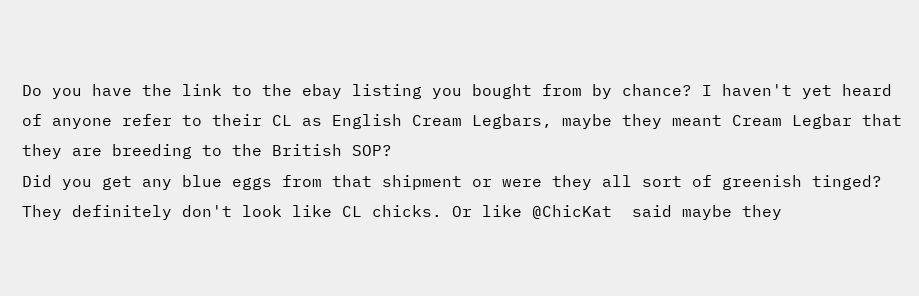Do you have the link to the ebay listing you bought from by chance? I haven't yet heard of anyone refer to their CL as English Cream Legbars, maybe they meant Cream Legbar that they are breeding to the British SOP?
Did you get any blue eggs from that shipment or were they all sort of greenish tinged? They definitely don't look like CL chicks. Or like @ChicKat  said maybe they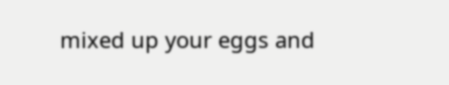mixed up your eggs and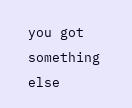you got something else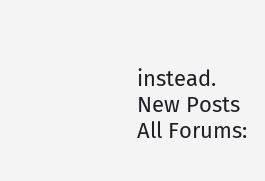instead.
New Posts  All Forums: